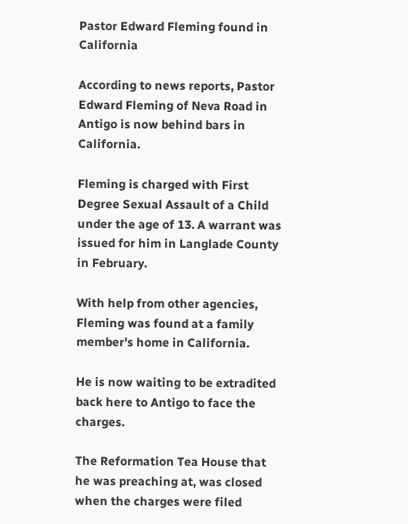Pastor Edward Fleming found in California

According to news reports, Pastor Edward Fleming of Neva Road in Antigo is now behind bars in California.

Fleming is charged with First Degree Sexual Assault of a Child under the age of 13. A warrant was issued for him in Langlade County in February.

With help from other agencies, Fleming was found at a family member's home in California.

He is now waiting to be extradited back here to Antigo to face the charges.

The Reformation Tea House that he was preaching at, was closed when the charges were filed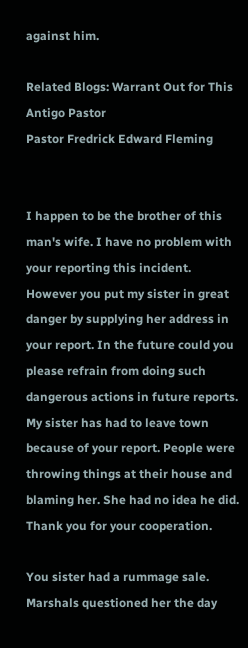against him.

Related Blogs: Warrant Out for This Antigo Pastor
Pastor Fredrick Edward Fleming


I happen to be the brother of this man's wife. I have no problem with your reporting this incident. However you put my sister in great danger by supplying her address in your report. In the future could you please refrain from doing such dangerous actions in future reports. My sister has had to leave town because of your report. People were throwing things at their house and blaming her. She had no idea he did. Thank you for your cooperation.

You sister had a rummage sale. Marshals questioned her the day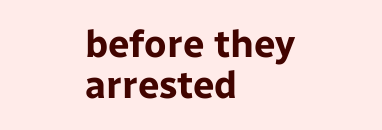before they arrested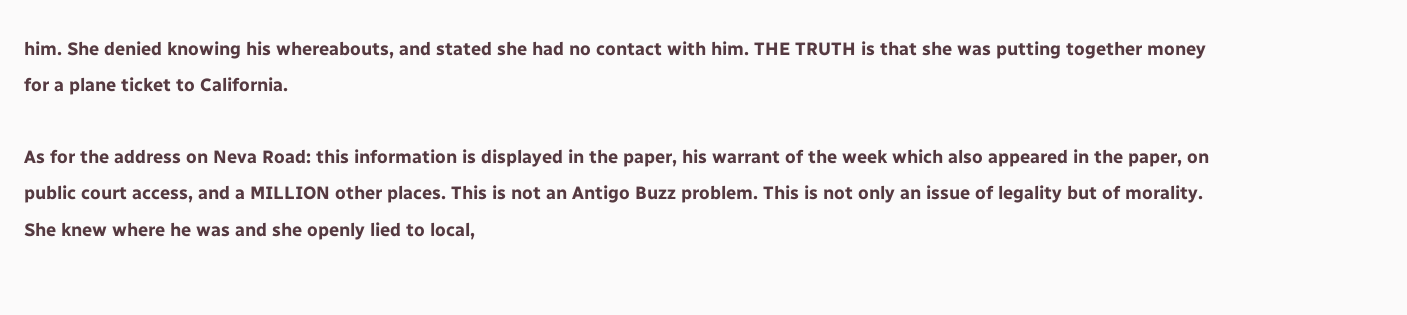him. She denied knowing his whereabouts, and stated she had no contact with him. THE TRUTH is that she was putting together money for a plane ticket to California.

As for the address on Neva Road: this information is displayed in the paper, his warrant of the week which also appeared in the paper, on public court access, and a MILLION other places. This is not an Antigo Buzz problem. This is not only an issue of legality but of morality. She knew where he was and she openly lied to local,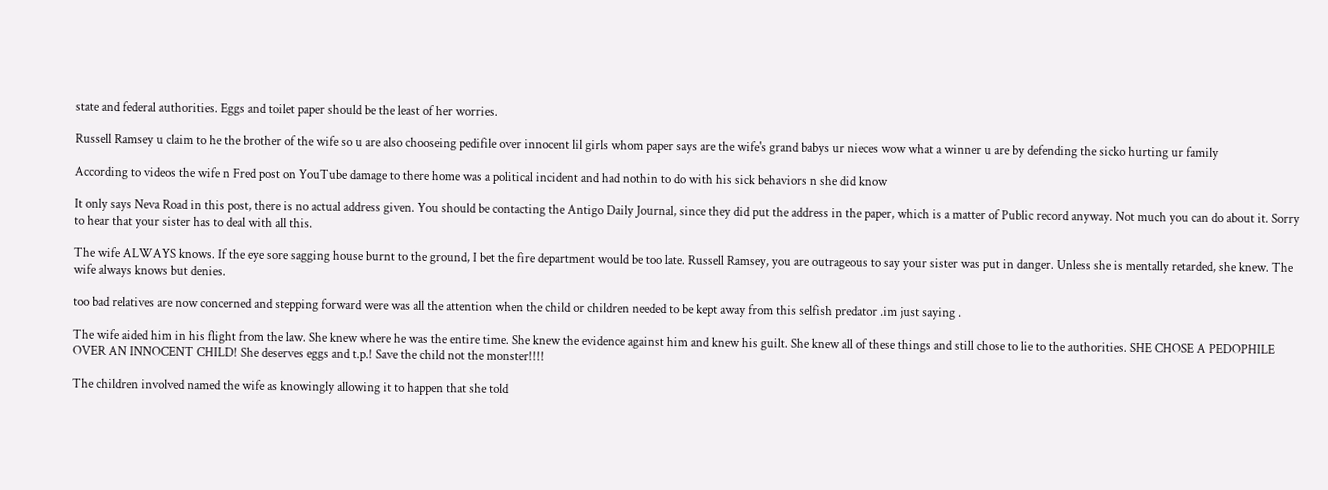state and federal authorities. Eggs and toilet paper should be the least of her worries.

Russell Ramsey u claim to he the brother of the wife so u are also chooseing pedifile over innocent lil girls whom paper says are the wife's grand babys ur nieces wow what a winner u are by defending the sicko hurting ur family

According to videos the wife n Fred post on YouTube damage to there home was a political incident and had nothin to do with his sick behaviors n she did know

It only says Neva Road in this post, there is no actual address given. You should be contacting the Antigo Daily Journal, since they did put the address in the paper, which is a matter of Public record anyway. Not much you can do about it. Sorry to hear that your sister has to deal with all this.

The wife ALWAYS knows. If the eye sore sagging house burnt to the ground, I bet the fire department would be too late. Russell Ramsey, you are outrageous to say your sister was put in danger. Unless she is mentally retarded, she knew. The wife always knows but denies.

too bad relatives are now concerned and stepping forward were was all the attention when the child or children needed to be kept away from this selfish predator .im just saying .

The wife aided him in his flight from the law. She knew where he was the entire time. She knew the evidence against him and knew his guilt. She knew all of these things and still chose to lie to the authorities. SHE CHOSE A PEDOPHILE OVER AN INNOCENT CHILD! She deserves eggs and t.p.! Save the child not the monster!!!!

The children involved named the wife as knowingly allowing it to happen that she told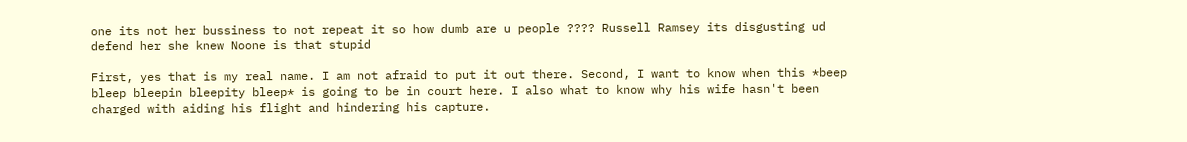one its not her bussiness to not repeat it so how dumb are u people ???? Russell Ramsey its disgusting ud defend her she knew Noone is that stupid

First, yes that is my real name. I am not afraid to put it out there. Second, I want to know when this *beep bleep bleepin bleepity bleep* is going to be in court here. I also what to know why his wife hasn't been charged with aiding his flight and hindering his capture.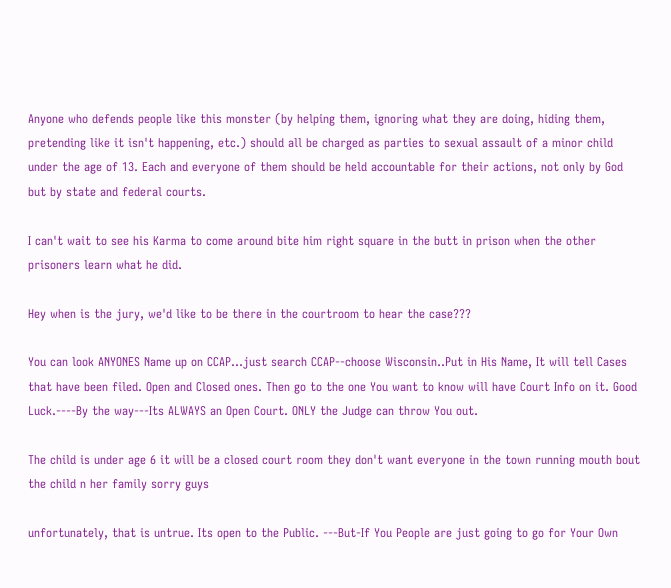Anyone who defends people like this monster (by helping them, ignoring what they are doing, hiding them, pretending like it isn't happening, etc.) should all be charged as parties to sexual assault of a minor child under the age of 13. Each and everyone of them should be held accountable for their actions, not only by God but by state and federal courts.

I can't wait to see his Karma to come around bite him right square in the butt in prison when the other prisoners learn what he did.

Hey when is the jury, we'd like to be there in the courtroom to hear the case???

You can look ANYONES Name up on CCAP...just search CCAP--choose Wisconsin..Put in His Name, It will tell Cases that have been filed. Open and Closed ones. Then go to the one You want to know will have Court Info on it. Good Luck.----By the way---Its ALWAYS an Open Court. ONLY the Judge can throw You out.

The child is under age 6 it will be a closed court room they don't want everyone in the town running mouth bout the child n her family sorry guys

unfortunately, that is untrue. Its open to the Public. ---But-If You People are just going to go for Your Own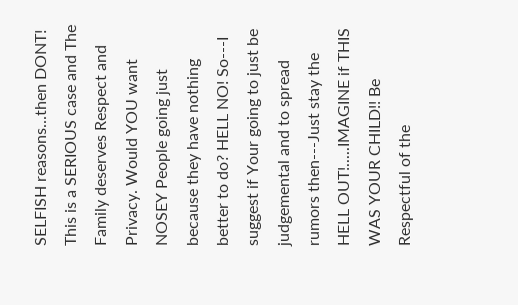SELFISH reasons...then DONT! This is a SERIOUS case and The Family deserves Respect and Privacy. Would YOU want NOSEY People going just because they have nothing better to do? HELL NO! So---I suggest if Your going to just be judgemental and to spread rumors then---Just stay the HELL OUT!.....IMAGINE if THIS WAS YOUR CHILD!! Be Respectful of the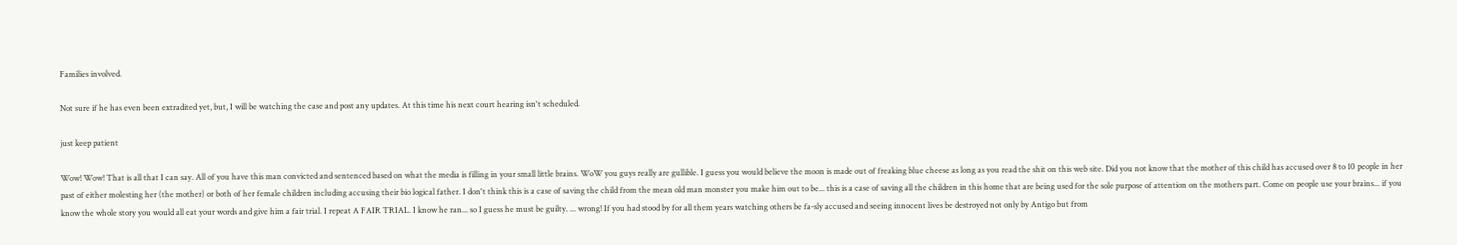Families involved.

Not sure if he has even been extradited yet, but, I will be watching the case and post any updates. At this time his next court hearing isn't scheduled.

just keep patient

Wow! Wow! That is all that I can say. All of you have this man convicted and sentenced based on what the media is filling in your small little brains. WoW you guys really are gullible. I guess you would believe the moon is made out of freaking blue cheese as long as you read the shit on this web site. Did you not know that the mother of this child has accused over 8 to 10 people in her past of either molesting her (the mother) or both of her female children including accusing their bio logical father. I don't think this is a case of saving the child from the mean old man monster you make him out to be... this is a case of saving all the children in this home that are being used for the sole purpose of attention on the mothers part. Come on people use your brains... if you know the whole story you would all eat your words and give him a fair trial. I repeat A FAIR TRIAL. I know he ran... so I guess he must be guilty. ... wrong! If you had stood by for all them years watching others be fa-sly accused and seeing innocent lives be destroyed not only by Antigo but from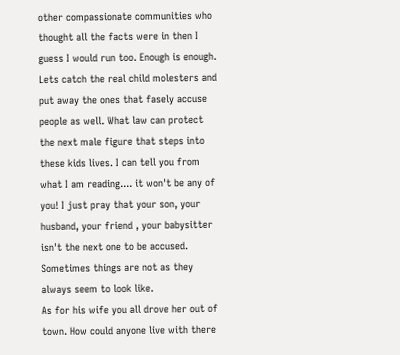other compassionate communities who thought all the facts were in then I guess I would run too. Enough is enough. Lets catch the real child molesters and put away the ones that fasely accuse people as well. What law can protect the next male figure that steps into these kids lives. I can tell you from what I am reading.... it won't be any of you! I just pray that your son, your husband, your friend , your babysitter isn't the next one to be accused. Sometimes things are not as they always seem to look like.
As for his wife you all drove her out of town. How could anyone live with there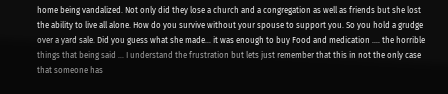home being vandalized. Not only did they lose a church and a congregation as well as friends but she lost the ability to live all alone. How do you survive without your spouse to support you. So you hold a grudge over a yard sale. Did you guess what she made... it was enough to buy Food and medication .... the horrible things that being said ... I understand the frustration but lets just remember that this in not the only case that someone has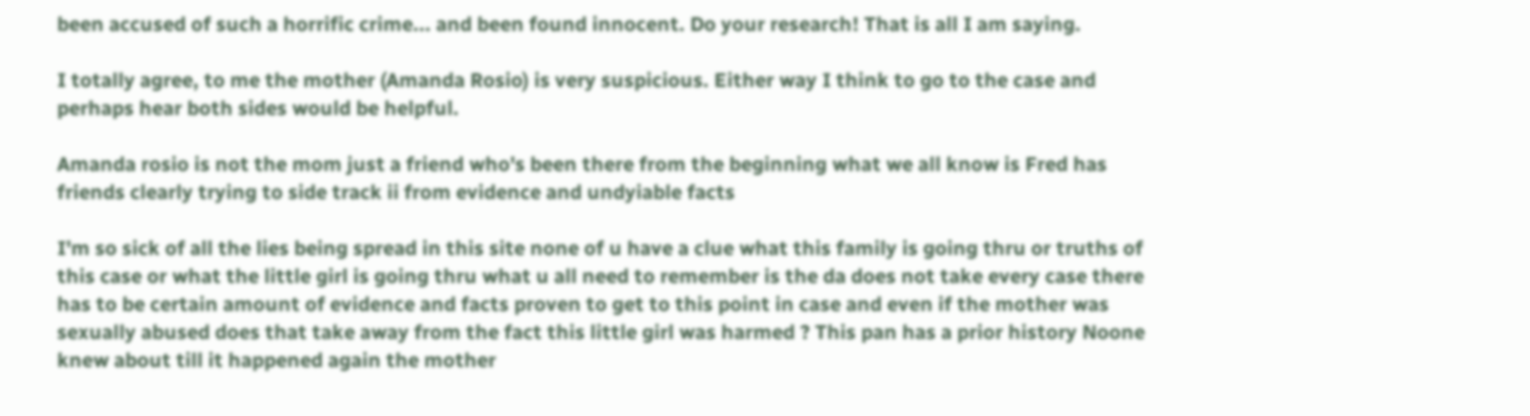been accused of such a horrific crime... and been found innocent. Do your research! That is all I am saying.

I totally agree, to me the mother (Amanda Rosio) is very suspicious. Either way I think to go to the case and perhaps hear both sides would be helpful.

Amanda rosio is not the mom just a friend who's been there from the beginning what we all know is Fred has friends clearly trying to side track ii from evidence and undyiable facts

I'm so sick of all the lies being spread in this site none of u have a clue what this family is going thru or truths of this case or what the little girl is going thru what u all need to remember is the da does not take every case there has to be certain amount of evidence and facts proven to get to this point in case and even if the mother was sexually abused does that take away from the fact this little girl was harmed ? This pan has a prior history Noone knew about till it happened again the mother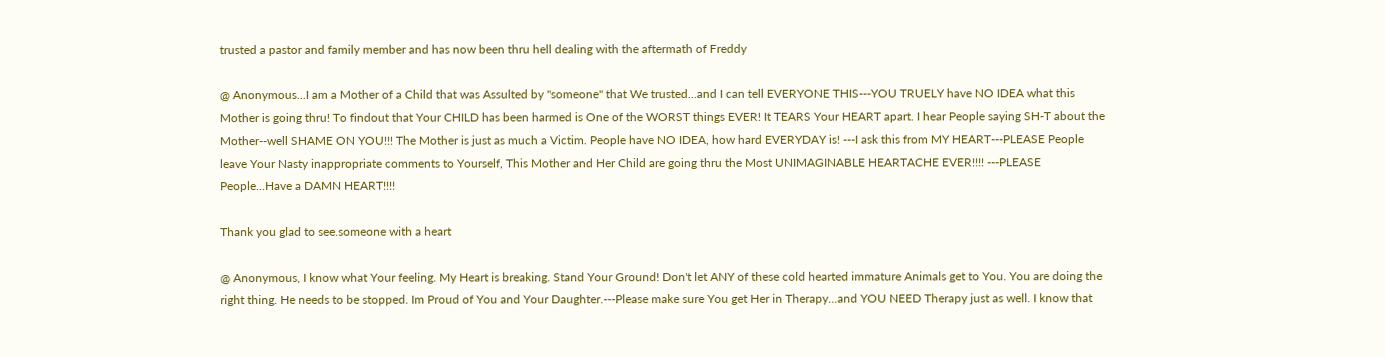trusted a pastor and family member and has now been thru hell dealing with the aftermath of Freddy

@ Anonymous...I am a Mother of a Child that was Assulted by "someone" that We trusted...and I can tell EVERYONE THIS---YOU TRUELY have NO IDEA what this Mother is going thru! To findout that Your CHILD has been harmed is One of the WORST things EVER! It TEARS Your HEART apart. I hear People saying SH-T about the Mother--well SHAME ON YOU!!! The Mother is just as much a Victim. People have NO IDEA, how hard EVERYDAY is! ---I ask this from MY HEART---PLEASE People leave Your Nasty inappropriate comments to Yourself, This Mother and Her Child are going thru the Most UNIMAGINABLE HEARTACHE EVER!!!! ---PLEASE People...Have a DAMN HEART!!!!

Thank you glad to see.someone with a heart

@ Anonymous, I know what Your feeling. My Heart is breaking. Stand Your Ground! Don't let ANY of these cold hearted immature Animals get to You. You are doing the right thing. He needs to be stopped. Im Proud of You and Your Daughter.---Please make sure You get Her in Therapy...and YOU NEED Therapy just as well. I know that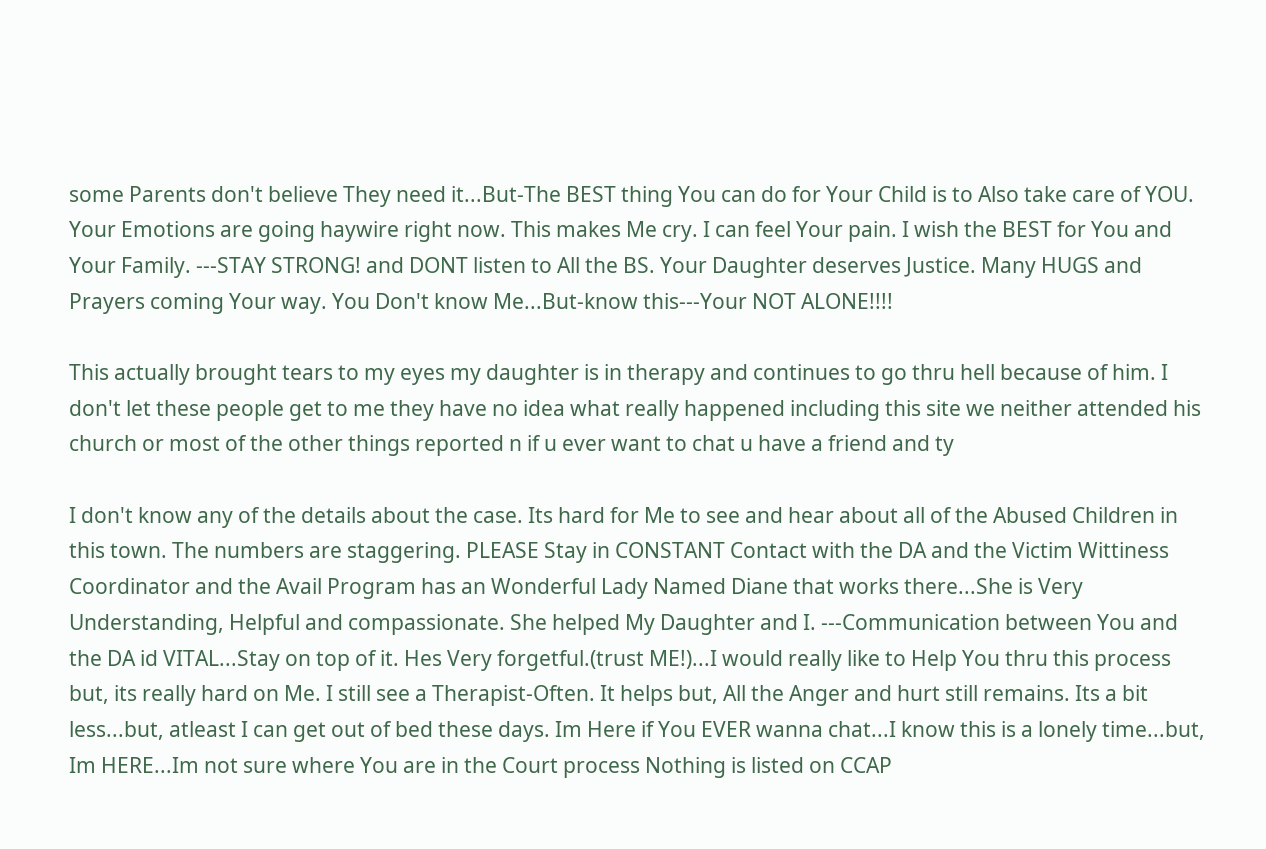some Parents don't believe They need it...But-The BEST thing You can do for Your Child is to Also take care of YOU. Your Emotions are going haywire right now. This makes Me cry. I can feel Your pain. I wish the BEST for You and Your Family. ---STAY STRONG! and DONT listen to All the BS. Your Daughter deserves Justice. Many HUGS and Prayers coming Your way. You Don't know Me...But-know this---Your NOT ALONE!!!!

This actually brought tears to my eyes my daughter is in therapy and continues to go thru hell because of him. I don't let these people get to me they have no idea what really happened including this site we neither attended his church or most of the other things reported n if u ever want to chat u have a friend and ty

I don't know any of the details about the case. Its hard for Me to see and hear about all of the Abused Children in this town. The numbers are staggering. PLEASE Stay in CONSTANT Contact with the DA and the Victim Wittiness Coordinator and the Avail Program has an Wonderful Lady Named Diane that works there...She is Very Understanding, Helpful and compassionate. She helped My Daughter and I. ---Communication between You and the DA id VITAL...Stay on top of it. Hes Very forgetful.(trust ME!)...I would really like to Help You thru this process but, its really hard on Me. I still see a Therapist-Often. It helps but, All the Anger and hurt still remains. Its a bit less...but, atleast I can get out of bed these days. Im Here if You EVER wanna chat...I know this is a lonely time...but, Im HERE...Im not sure where You are in the Court process Nothing is listed on CCAP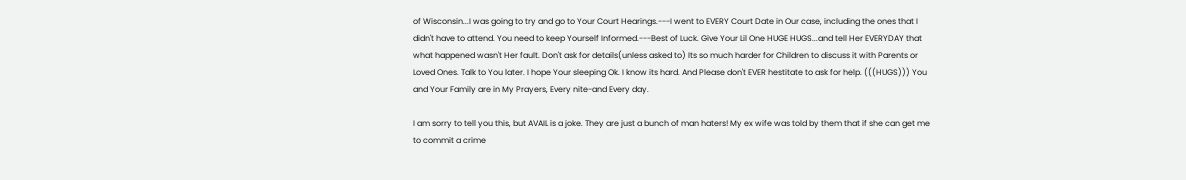of Wisconsin...I was going to try and go to Your Court Hearings.---I went to EVERY Court Date in Our case, including the ones that I didn't have to attend. You need to keep Yourself Informed.---Best of Luck. Give Your Lil One HUGE HUGS...and tell Her EVERYDAY that what happened wasn't Her fault. Don't ask for details(unless asked to) Its so much harder for Children to discuss it with Parents or Loved Ones. Talk to You later. I hope Your sleeping Ok. I know its hard. And Please don't EVER hestitate to ask for help. (((HUGS))) You and Your Family are in My Prayers, Every nite-and Every day.

I am sorry to tell you this, but AVAIL is a joke. They are just a bunch of man haters! My ex wife was told by them that if she can get me to commit a crime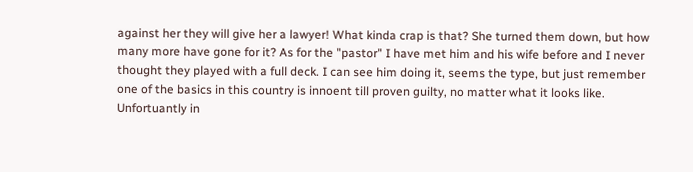against her they will give her a lawyer! What kinda crap is that? She turned them down, but how many more have gone for it? As for the "pastor" I have met him and his wife before and I never thought they played with a full deck. I can see him doing it, seems the type, but just remember one of the basics in this country is innoent till proven guilty, no matter what it looks like. Unfortuantly in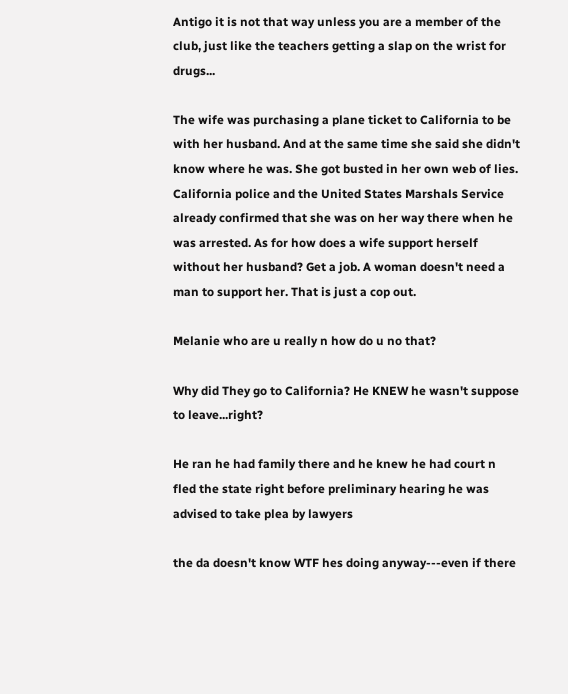Antigo it is not that way unless you are a member of the club, just like the teachers getting a slap on the wrist for drugs...

The wife was purchasing a plane ticket to California to be with her husband. And at the same time she said she didn't know where he was. She got busted in her own web of lies. California police and the United States Marshals Service already confirmed that she was on her way there when he was arrested. As for how does a wife support herself without her husband? Get a job. A woman doesn't need a man to support her. That is just a cop out.

Melanie who are u really n how do u no that?

Why did They go to California? He KNEW he wasn't suppose to leave...right?

He ran he had family there and he knew he had court n fled the state right before preliminary hearing he was advised to take plea by lawyers

the da doesn't know WTF hes doing anyway---even if there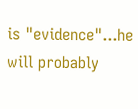is "evidence"...he will probably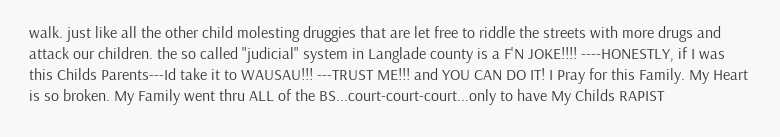walk. just like all the other child molesting druggies that are let free to riddle the streets with more drugs and attack our children. the so called "judicial" system in Langlade county is a F'N JOKE!!!! ----HONESTLY, if I was this Childs Parents---Id take it to WAUSAU!!! ---TRUST ME!!! and YOU CAN DO IT! I Pray for this Family. My Heart is so broken. My Family went thru ALL of the BS...court-court-court...only to have My Childs RAPIST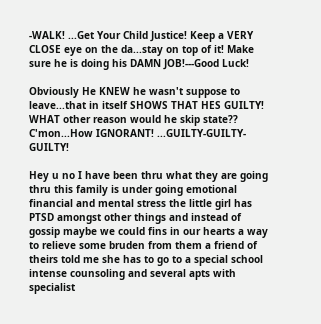-WALK! ...Get Your Child Justice! Keep a VERY CLOSE eye on the da...stay on top of it! Make sure he is doing his DAMN JOB!---Good Luck!

Obviously He KNEW he wasn't suppose to leave...that in itself SHOWS THAT HES GUILTY! WHAT other reason would he skip state?? C'mon...How IGNORANT! ...GUILTY-GUILTY-GUILTY!

Hey u no I have been thru what they are going thru this family is under going emotional financial and mental stress the little girl has PTSD amongst other things and instead of gossip maybe we could fins in our hearts a way to relieve some bruden from them a friend of theirs told me she has to go to a special school intense counsoling and several apts with specialist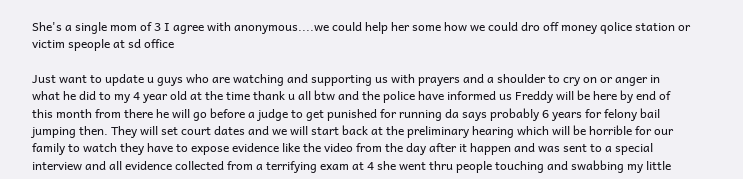She's a single mom of 3 I agree with anonymous....we could help her some how we could dro off money qolice station or victim speople at sd office

Just want to update u guys who are watching and supporting us with prayers and a shoulder to cry on or anger in what he did to my 4 year old at the time thank u all btw and the police have informed us Freddy will be here by end of this month from there he will go before a judge to get punished for running da says probably 6 years for felony bail jumping then. They will set court dates and we will start back at the preliminary hearing which will be horrible for our family to watch they have to expose evidence like the video from the day after it happen and was sent to a special interview and all evidence collected from a terrifying exam at 4 she went thru people touching and swabbing my little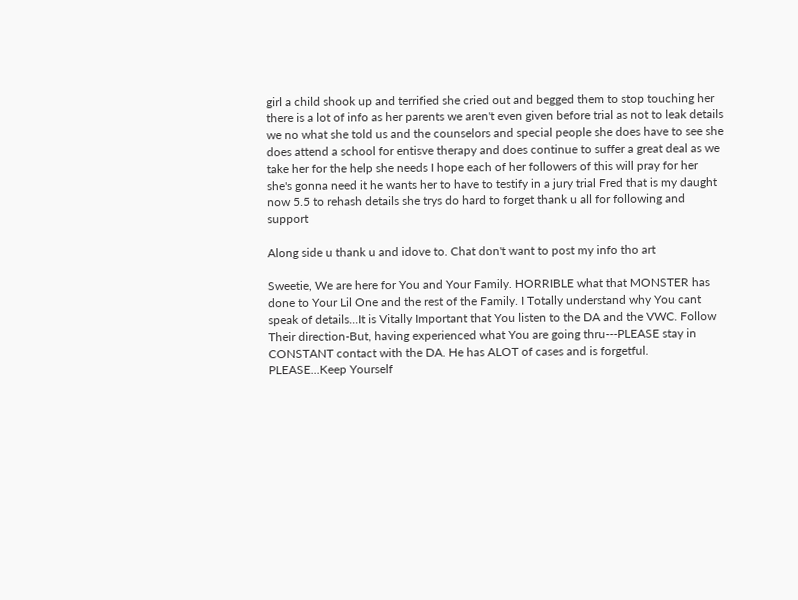girl a child shook up and terrified she cried out and begged them to stop touching her there is a lot of info as her parents we aren't even given before trial as not to leak details we no what she told us and the counselors and special people she does have to see she does attend a school for entisve therapy and does continue to suffer a great deal as we take her for the help she needs I hope each of her followers of this will pray for her she's gonna need it he wants her to have to testify in a jury trial Fred that is my daught now 5.5 to rehash details she trys do hard to forget thank u all for following and support

Along side u thank u and idove to. Chat don't want to post my info tho art

Sweetie, We are here for You and Your Family. HORRIBLE what that MONSTER has done to Your Lil One and the rest of the Family. I Totally understand why You cant speak of details...It is Vitally Important that You listen to the DA and the VWC. Follow Their direction-But, having experienced what You are going thru---PLEASE stay in CONSTANT contact with the DA. He has ALOT of cases and is forgetful. PLEASE...Keep Yourself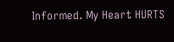Informed. My Heart HURTS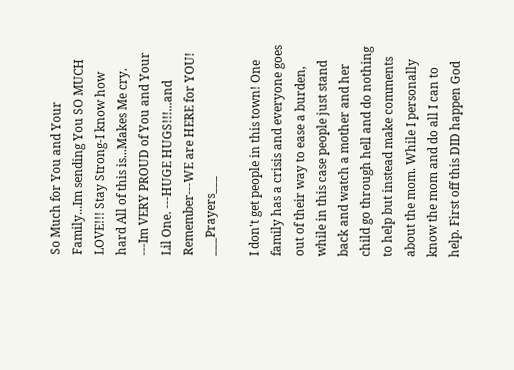So Much for You and Your Family...Im sending You SO MUCH LOVE!!! Stay Strong-I know how hard All of this is...Makes Me cry. ---Im VERY PROUD of You and Your Lil One. ---HUGE HUGS!!!...and Remember---WE are HERE for YOU! ___Prayers___

I don't get people in this town! One family has a crisis and everyone goes out of their way to ease a burden, while in this case people just stand back and watch a mother and her child go through hell and do nothing to help but instead make comments about the mom. While I personally know the mom and do all I can to help. First off this DID happen God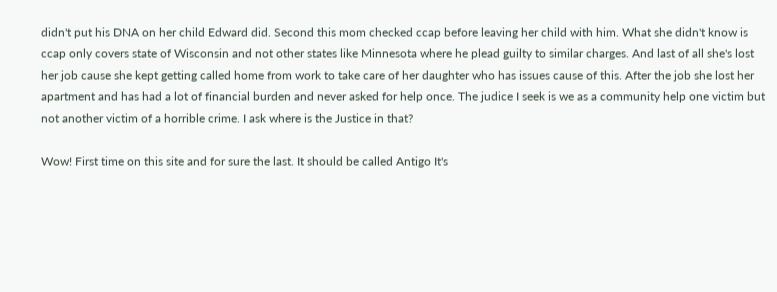didn't put his DNA on her child Edward did. Second this mom checked ccap before leaving her child with him. What she didn't know is ccap only covers state of Wisconsin and not other states like Minnesota where he plead guilty to similar charges. And last of all she's lost her job cause she kept getting called home from work to take care of her daughter who has issues cause of this. After the job she lost her apartment and has had a lot of financial burden and never asked for help once. The judice I seek is we as a community help one victim but not another victim of a horrible crime. I ask where is the Justice in that?

Wow! First time on this site and for sure the last. It should be called Antigo It's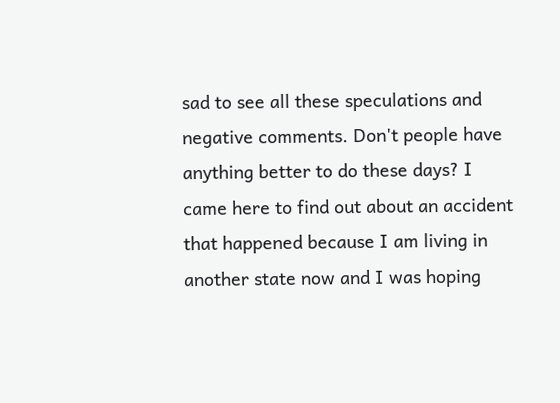sad to see all these speculations and negative comments. Don't people have anything better to do these days? I came here to find out about an accident that happened because I am living in another state now and I was hoping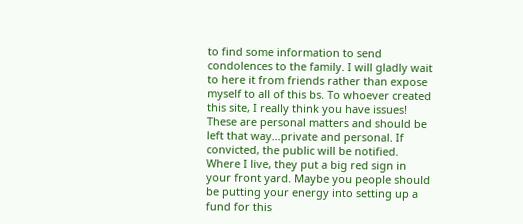to find some information to send condolences to the family. I will gladly wait to here it from friends rather than expose myself to all of this bs. To whoever created this site, I really think you have issues! These are personal matters and should be left that way...private and personal. If convicted, the public will be notified. Where I live, they put a big red sign in your front yard. Maybe you people should be putting your energy into setting up a fund for this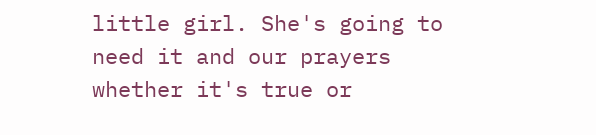little girl. She's going to need it and our prayers whether it's true or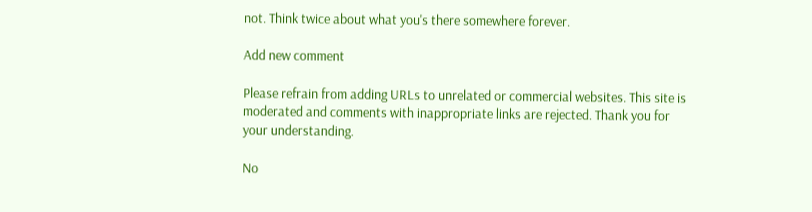not. Think twice about what you's there somewhere forever.

Add new comment

Please refrain from adding URLs to unrelated or commercial websites. This site is moderated and comments with inappropriate links are rejected. Thank you for your understanding.

No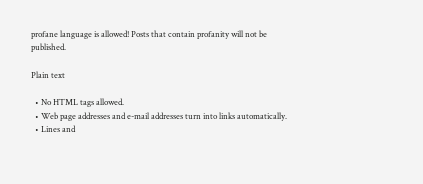profane language is allowed! Posts that contain profanity will not be published.

Plain text

  • No HTML tags allowed.
  • Web page addresses and e-mail addresses turn into links automatically.
  • Lines and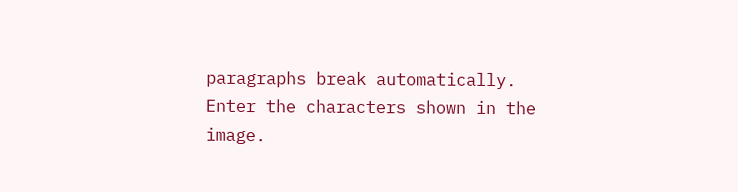paragraphs break automatically.
Enter the characters shown in the image.